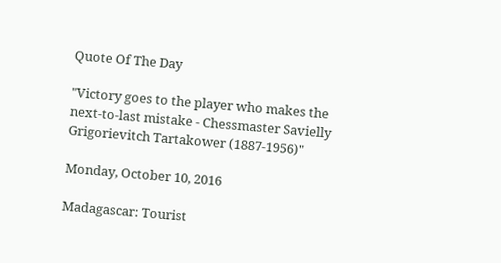Quote Of The Day

"Victory goes to the player who makes the next-to-last mistake - Chessmaster Savielly Grigorievitch Tartakower (1887-1956)"

Monday, October 10, 2016

Madagascar: Tourist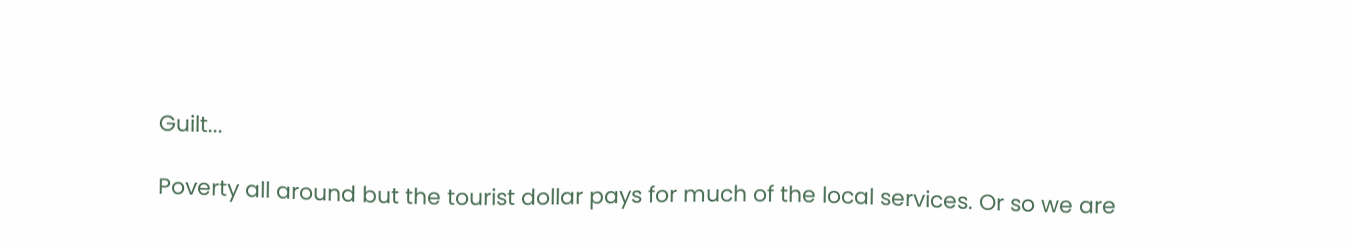Guilt...

Poverty all around but the tourist dollar pays for much of the local services. Or so we are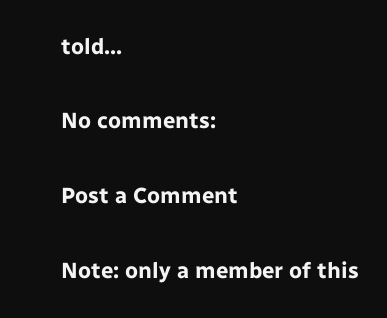told...

No comments:

Post a Comment

Note: only a member of this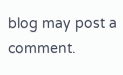blog may post a comment.